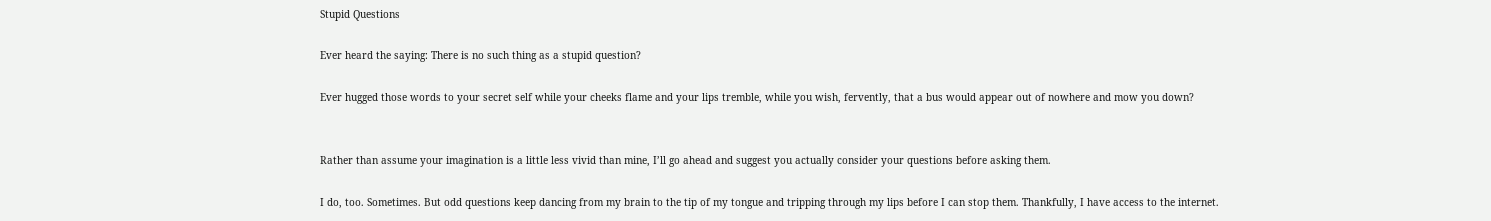Stupid Questions

Ever heard the saying: There is no such thing as a stupid question?

Ever hugged those words to your secret self while your cheeks flame and your lips tremble, while you wish, fervently, that a bus would appear out of nowhere and mow you down?


Rather than assume your imagination is a little less vivid than mine, I’ll go ahead and suggest you actually consider your questions before asking them.

I do, too. Sometimes. But odd questions keep dancing from my brain to the tip of my tongue and tripping through my lips before I can stop them. Thankfully, I have access to the internet.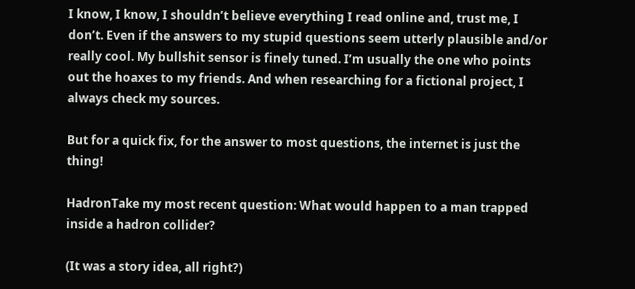I know, I know, I shouldn’t believe everything I read online and, trust me, I don’t. Even if the answers to my stupid questions seem utterly plausible and/or really cool. My bullshit sensor is finely tuned. I’m usually the one who points out the hoaxes to my friends. And when researching for a fictional project, I always check my sources.

But for a quick fix, for the answer to most questions, the internet is just the thing!

HadronTake my most recent question: What would happen to a man trapped inside a hadron collider?

(It was a story idea, all right?)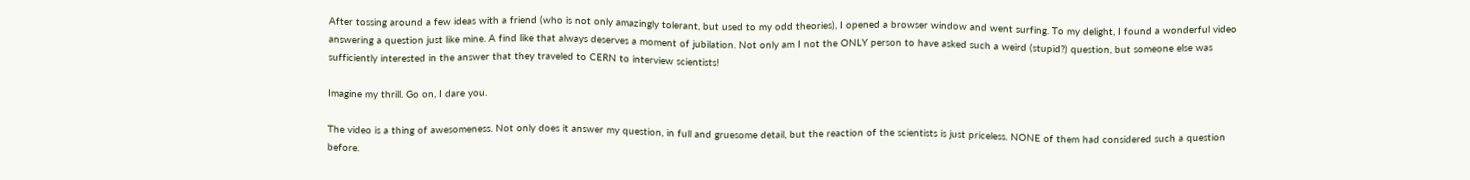After tossing around a few ideas with a friend (who is not only amazingly tolerant, but used to my odd theories), I opened a browser window and went surfing. To my delight, I found a wonderful video answering a question just like mine. A find like that always deserves a moment of jubilation. Not only am I not the ONLY person to have asked such a weird (stupid?) question, but someone else was sufficiently interested in the answer that they traveled to CERN to interview scientists!

Imagine my thrill. Go on, I dare you.

The video is a thing of awesomeness. Not only does it answer my question, in full and gruesome detail, but the reaction of the scientists is just priceless. NONE of them had considered such a question before.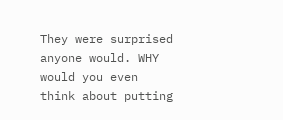They were surprised anyone would. WHY would you even think about putting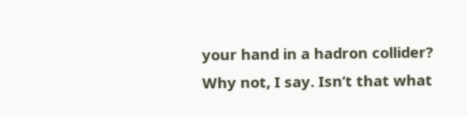your hand in a hadron collider? Why not, I say. Isn’t that what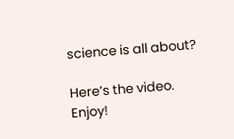science is all about?

Here’s the video. Enjoy!